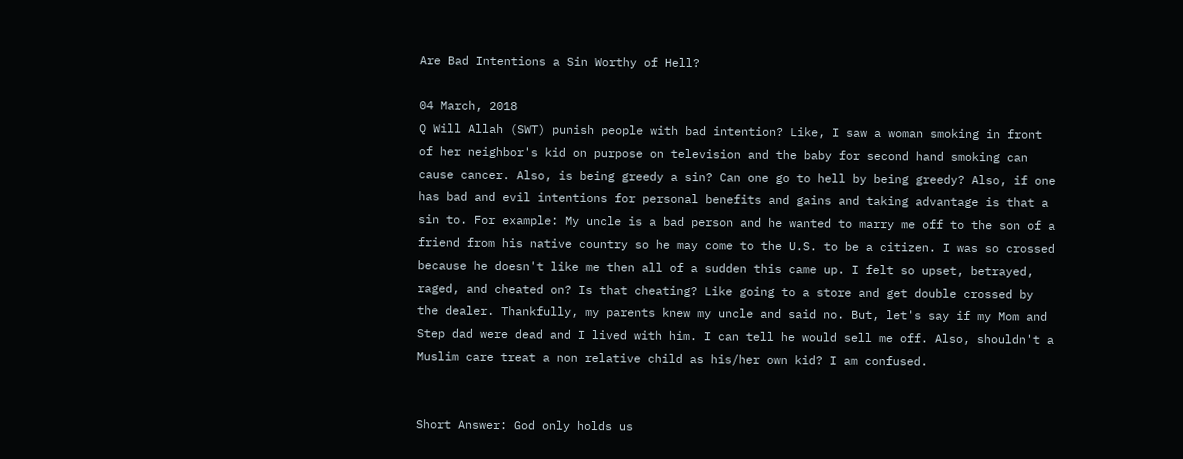Are Bad Intentions a Sin Worthy of Hell?

04 March, 2018
Q Will Allah (SWT) punish people with bad intention? Like, I saw a woman smoking in front of her neighbor's kid on purpose on television and the baby for second hand smoking can cause cancer. Also, is being greedy a sin? Can one go to hell by being greedy? Also, if one has bad and evil intentions for personal benefits and gains and taking advantage is that a sin to. For example: My uncle is a bad person and he wanted to marry me off to the son of a friend from his native country so he may come to the U.S. to be a citizen. I was so crossed because he doesn't like me then all of a sudden this came up. I felt so upset, betrayed, raged, and cheated on? Is that cheating? Like going to a store and get double crossed by the dealer. Thankfully, my parents knew my uncle and said no. But, let's say if my Mom and Step dad were dead and I lived with him. I can tell he would sell me off. Also, shouldn't a Muslim care treat a non relative child as his/her own kid? I am confused.


Short Answer: God only holds us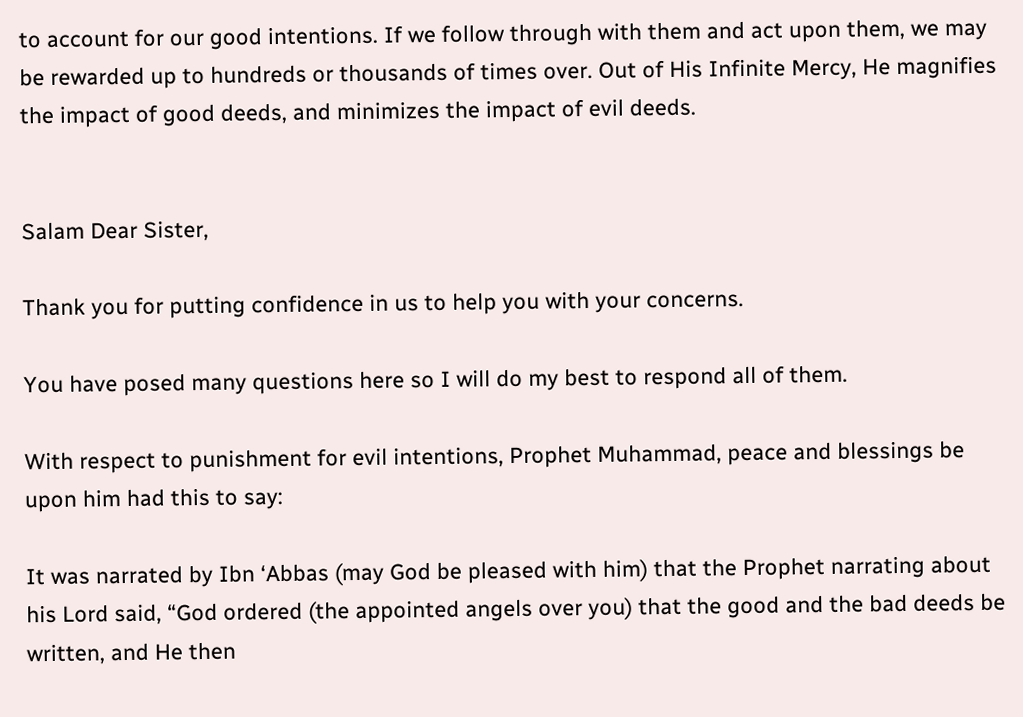to account for our good intentions. If we follow through with them and act upon them, we may be rewarded up to hundreds or thousands of times over. Out of His Infinite Mercy, He magnifies the impact of good deeds, and minimizes the impact of evil deeds.


Salam Dear Sister,

Thank you for putting confidence in us to help you with your concerns.

You have posed many questions here so I will do my best to respond all of them.

With respect to punishment for evil intentions, Prophet Muhammad, peace and blessings be upon him had this to say:

It was narrated by Ibn ‘Abbas (may God be pleased with him) that the Prophet narrating about his Lord said, “God ordered (the appointed angels over you) that the good and the bad deeds be written, and He then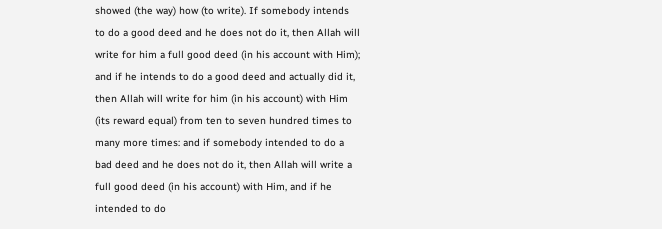showed (the way) how (to write). If somebody intends to do a good deed and he does not do it, then Allah will write for him a full good deed (in his account with Him); and if he intends to do a good deed and actually did it, then Allah will write for him (in his account) with Him (its reward equal) from ten to seven hundred times to many more times: and if somebody intended to do a bad deed and he does not do it, then Allah will write a full good deed (in his account) with Him, and if he intended to do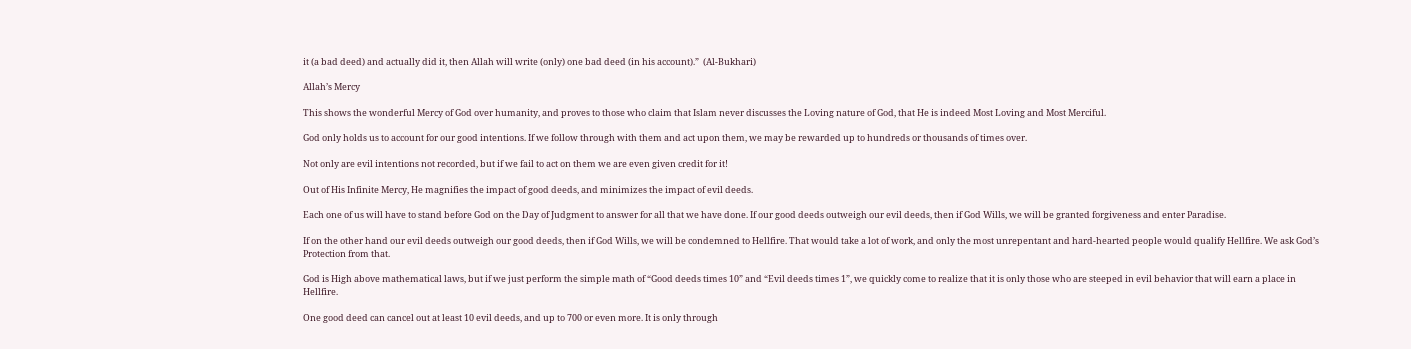it (a bad deed) and actually did it, then Allah will write (only) one bad deed (in his account).”  (Al-Bukhari)

Allah’s Mercy

This shows the wonderful Mercy of God over humanity, and proves to those who claim that Islam never discusses the Loving nature of God, that He is indeed Most Loving and Most Merciful.

God only holds us to account for our good intentions. If we follow through with them and act upon them, we may be rewarded up to hundreds or thousands of times over.

Not only are evil intentions not recorded, but if we fail to act on them we are even given credit for it!

Out of His Infinite Mercy, He magnifies the impact of good deeds, and minimizes the impact of evil deeds.

Each one of us will have to stand before God on the Day of Judgment to answer for all that we have done. If our good deeds outweigh our evil deeds, then if God Wills, we will be granted forgiveness and enter Paradise.

If on the other hand our evil deeds outweigh our good deeds, then if God Wills, we will be condemned to Hellfire. That would take a lot of work, and only the most unrepentant and hard-hearted people would qualify Hellfire. We ask God’s Protection from that.

God is High above mathematical laws, but if we just perform the simple math of “Good deeds times 10” and “Evil deeds times 1”, we quickly come to realize that it is only those who are steeped in evil behavior that will earn a place in Hellfire.

One good deed can cancel out at least 10 evil deeds, and up to 700 or even more. It is only through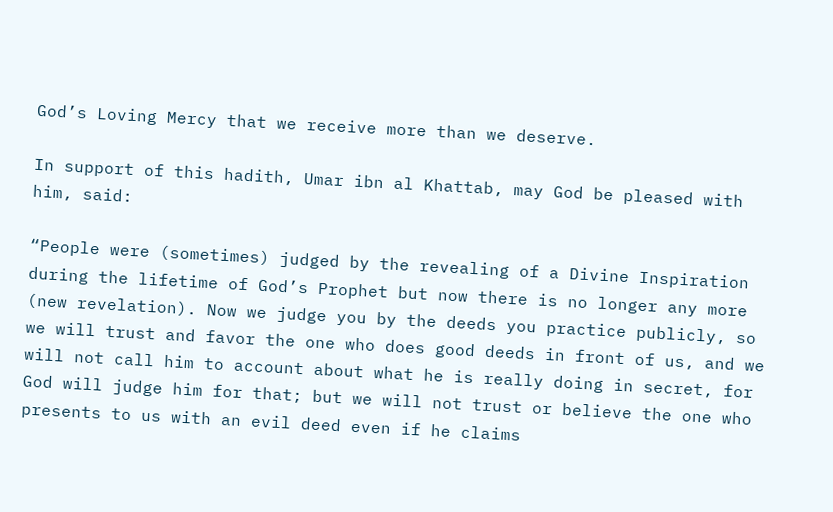God’s Loving Mercy that we receive more than we deserve.

In support of this hadith, Umar ibn al Khattab, may God be pleased with him, said:

“People were (sometimes) judged by the revealing of a Divine Inspiration during the lifetime of God’s Prophet but now there is no longer any more (new revelation). Now we judge you by the deeds you practice publicly, so we will trust and favor the one who does good deeds in front of us, and we will not call him to account about what he is really doing in secret, for God will judge him for that; but we will not trust or believe the one who presents to us with an evil deed even if he claims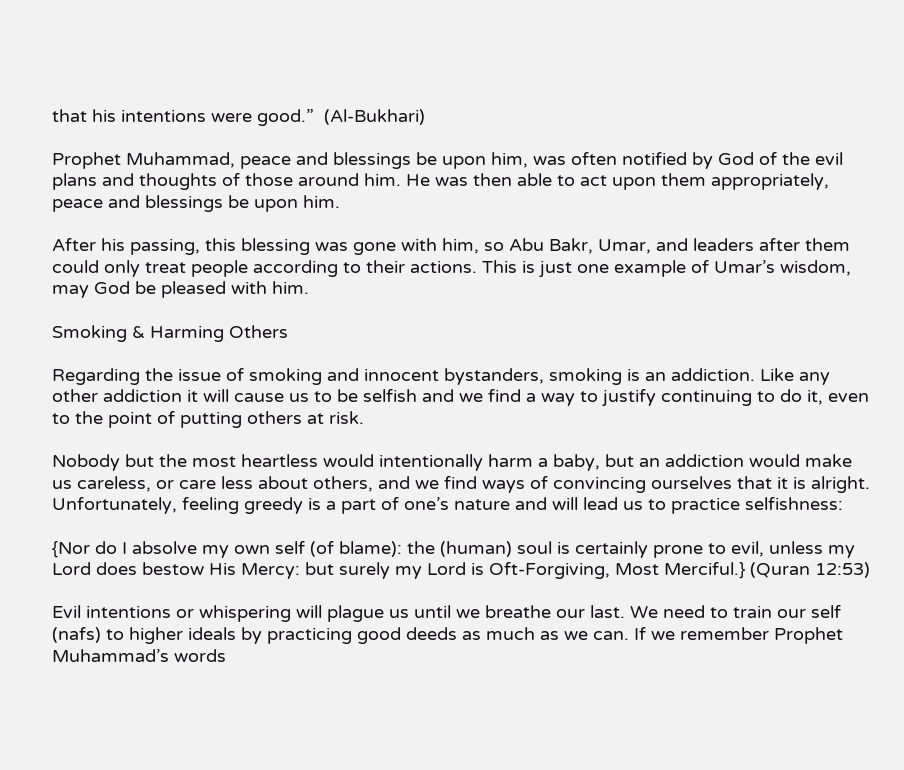that his intentions were good.”  (Al-Bukhari)

Prophet Muhammad, peace and blessings be upon him, was often notified by God of the evil plans and thoughts of those around him. He was then able to act upon them appropriately, peace and blessings be upon him.

After his passing, this blessing was gone with him, so Abu Bakr, Umar, and leaders after them could only treat people according to their actions. This is just one example of Umar’s wisdom, may God be pleased with him.

Smoking & Harming Others

Regarding the issue of smoking and innocent bystanders, smoking is an addiction. Like any other addiction it will cause us to be selfish and we find a way to justify continuing to do it, even to the point of putting others at risk.

Nobody but the most heartless would intentionally harm a baby, but an addiction would make us careless, or care less about others, and we find ways of convincing ourselves that it is alright. Unfortunately, feeling greedy is a part of one’s nature and will lead us to practice selfishness:

{Nor do I absolve my own self (of blame): the (human) soul is certainly prone to evil, unless my Lord does bestow His Mercy: but surely my Lord is Oft-Forgiving, Most Merciful.} (Quran 12:53)

Evil intentions or whispering will plague us until we breathe our last. We need to train our self (nafs) to higher ideals by practicing good deeds as much as we can. If we remember Prophet Muhammad’s words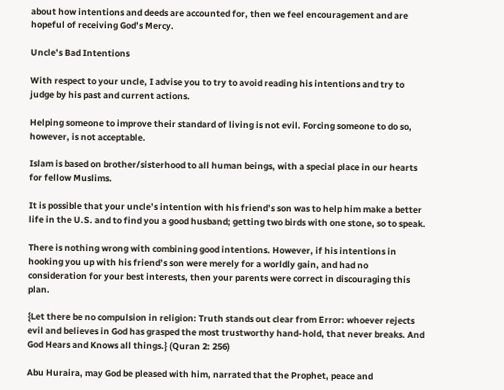about how intentions and deeds are accounted for, then we feel encouragement and are hopeful of receiving God’s Mercy.

Uncle’s Bad Intentions

With respect to your uncle, I advise you to try to avoid reading his intentions and try to judge by his past and current actions.

Helping someone to improve their standard of living is not evil. Forcing someone to do so, however, is not acceptable.

Islam is based on brother/sisterhood to all human beings, with a special place in our hearts for fellow Muslims.

It is possible that your uncle’s intention with his friend’s son was to help him make a better life in the U.S. and to find you a good husband; getting two birds with one stone, so to speak.

There is nothing wrong with combining good intentions. However, if his intentions in hooking you up with his friend’s son were merely for a worldly gain, and had no consideration for your best interests, then your parents were correct in discouraging this plan.

{Let there be no compulsion in religion: Truth stands out clear from Error: whoever rejects evil and believes in God has grasped the most trustworthy hand-hold, that never breaks. And God Hears and Knows all things.} (Quran 2: 256)

Abu Huraira, may God be pleased with him, narrated that the Prophet, peace and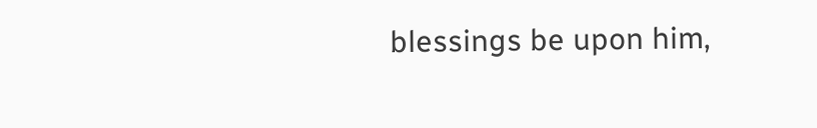blessings be upon him,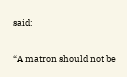said:

“A matron should not be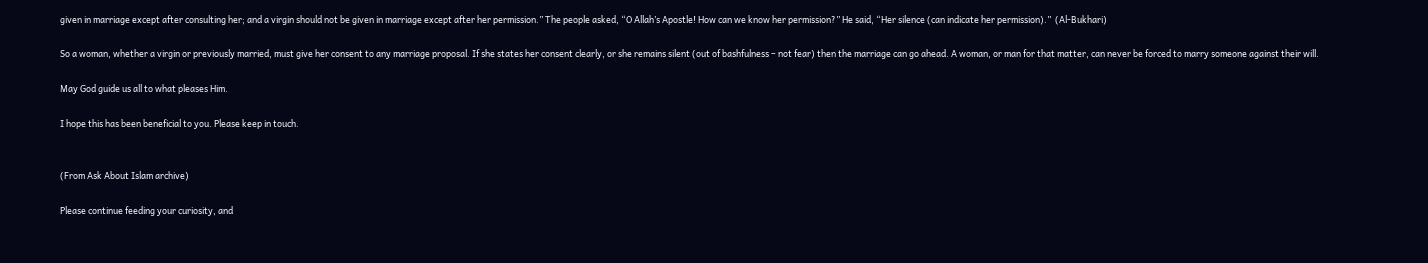given in marriage except after consulting her; and a virgin should not be given in marriage except after her permission.” The people asked, “O Allah’s Apostle! How can we know her permission?” He said, “Her silence (can indicate her permission).”  (Al-Bukhari)

So a woman, whether a virgin or previously married, must give her consent to any marriage proposal. If she states her consent clearly, or she remains silent (out of bashfulness – not fear) then the marriage can go ahead. A woman, or man for that matter, can never be forced to marry someone against their will.

May God guide us all to what pleases Him.

I hope this has been beneficial to you. Please keep in touch.


(From Ask About Islam archive)

Please continue feeding your curiosity, and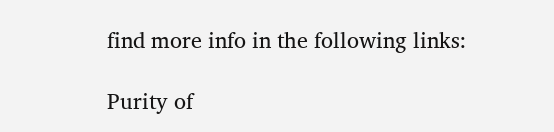find more info in the following links:

Purity of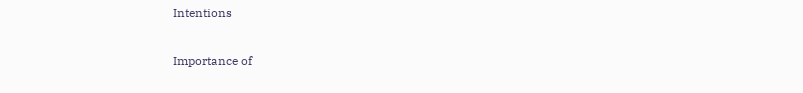Intentions

Importance of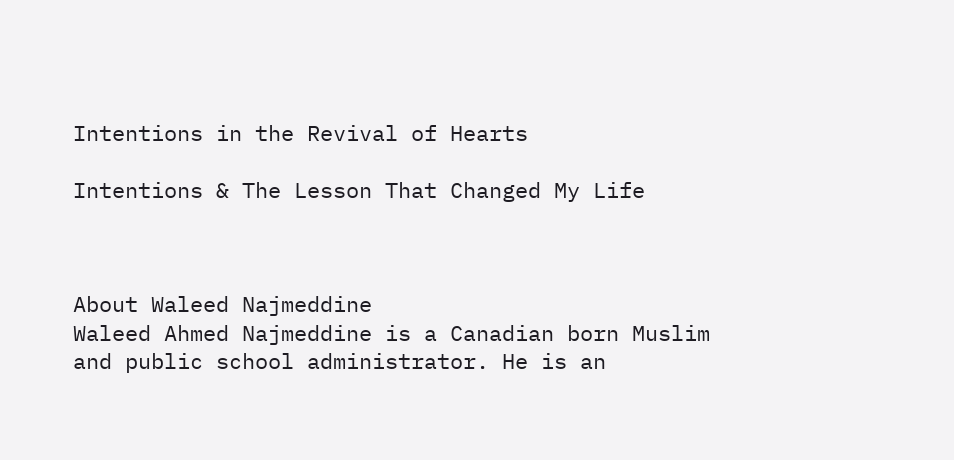Intentions in the Revival of Hearts

Intentions & The Lesson That Changed My Life



About Waleed Najmeddine
Waleed Ahmed Najmeddine is a Canadian born Muslim and public school administrator. He is an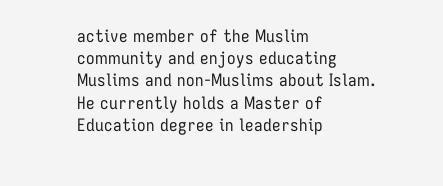active member of the Muslim community and enjoys educating Muslims and non-Muslims about Islam. He currently holds a Master of Education degree in leadership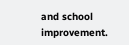and school improvement.